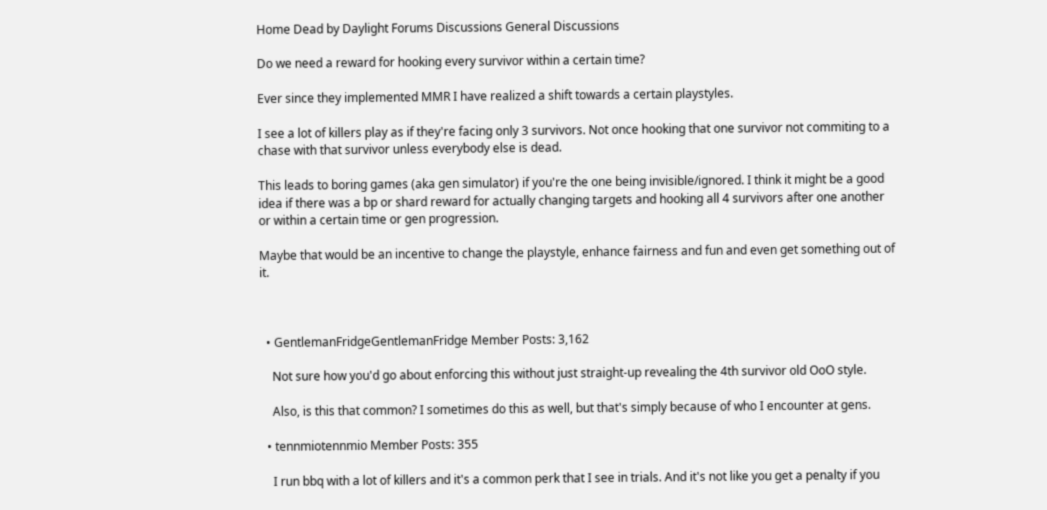Home Dead by Daylight Forums Discussions General Discussions

Do we need a reward for hooking every survivor within a certain time?

Ever since they implemented MMR I have realized a shift towards a certain playstyles.

I see a lot of killers play as if they're facing only 3 survivors. Not once hooking that one survivor not commiting to a chase with that survivor unless everybody else is dead.

This leads to boring games (aka gen simulator) if you're the one being invisible/ignored. I think it might be a good idea if there was a bp or shard reward for actually changing targets and hooking all 4 survivors after one another or within a certain time or gen progression.

Maybe that would be an incentive to change the playstyle, enhance fairness and fun and even get something out of it.



  • GentlemanFridgeGentlemanFridge Member Posts: 3,162

    Not sure how you'd go about enforcing this without just straight-up revealing the 4th survivor old OoO style.

    Also, is this that common? I sometimes do this as well, but that's simply because of who I encounter at gens.

  • tennmiotennmio Member Posts: 355

    I run bbq with a lot of killers and it's a common perk that I see in trials. And it's not like you get a penalty if you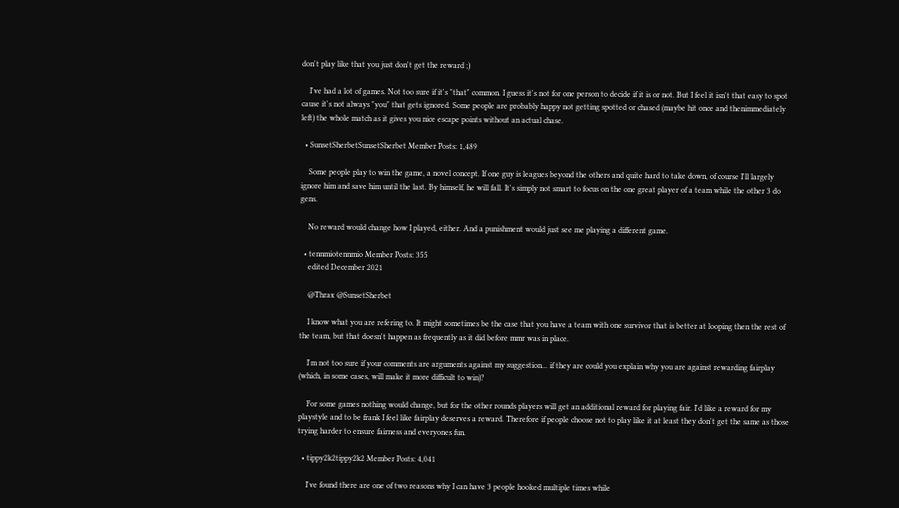don't play like that you just don't get the reward ;)

    I've had a lot of games. Not too sure if it's "that" common. I guess it's not for one person to decide if it is or not. But I feel it isn't that easy to spot cause it's not always "you" that gets ignored. Some people are probably happy not getting spotted or chased (maybe hit once and thenimmediately left) the whole match as it gives you nice escape points without an actual chase.

  • SunsetSherbetSunsetSherbet Member Posts: 1,489

    Some people play to win the game, a novel concept. If one guy is leagues beyond the others and quite hard to take down, of course I'll largely ignore him and save him until the last. By himself, he will fall. It's simply not smart to focus on the one great player of a team while the other 3 do gens.

    No reward would change how I played, either. And a punishment would just see me playing a different game.

  • tennmiotennmio Member Posts: 355
    edited December 2021

    @Thrax @SunsetSherbet

    I know what you are refering to. It might sometimes be the case that you have a team with one survivor that is better at looping then the rest of the team, but that doesn't happen as frequently as it did before mmr was in place.

    I'm not too sure if your comments are arguments against my suggestion... if they are could you explain why you are against rewarding fairplay (which, in some cases, will make it more difficult to win)?

    For some games nothing would change, but for the other rounds players will get an additional reward for playing fair. I'd like a reward for my playstyle and to be frank I feel like fairplay deserves a reward. Therefore if people choose not to play like it at least they don't get the same as those trying harder to ensure fairness and everyones fun.

  • tippy2k2tippy2k2 Member Posts: 4,041

    I've found there are one of two reasons why I can have 3 people hooked multiple times while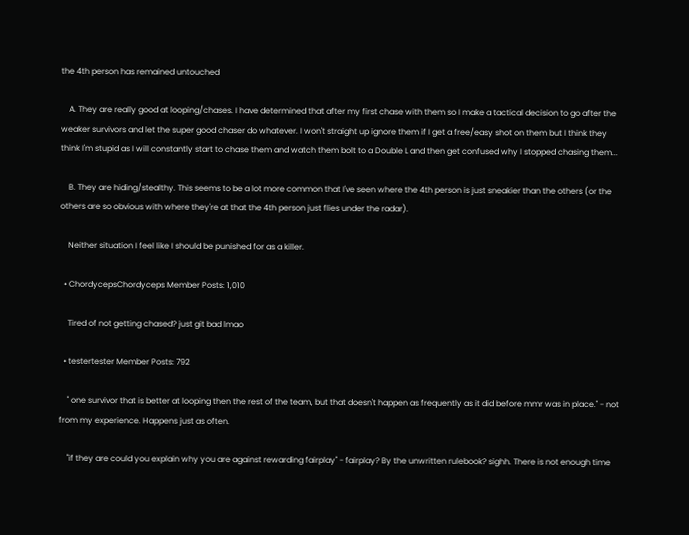the 4th person has remained untouched

    A. They are really good at looping/chases. I have determined that after my first chase with them so I make a tactical decision to go after the weaker survivors and let the super good chaser do whatever. I won't straight up ignore them if I get a free/easy shot on them but I think they think I'm stupid as I will constantly start to chase them and watch them bolt to a Double L and then get confused why I stopped chasing them...

    B. They are hiding/stealthy. This seems to be a lot more common that I've seen where the 4th person is just sneakier than the others (or the others are so obvious with where they're at that the 4th person just flies under the radar).

    Neither situation I feel like I should be punished for as a killer.

  • ChordycepsChordyceps Member Posts: 1,010

    Tired of not getting chased? just git bad lmao

  • testertester Member Posts: 792

    " one survivor that is better at looping then the rest of the team, but that doesn't happen as frequently as it did before mmr was in place." - not from my experience. Happens just as often.

    "if they are could you explain why you are against rewarding fairplay" - fairplay? By the unwritten rulebook? sighh. There is not enough time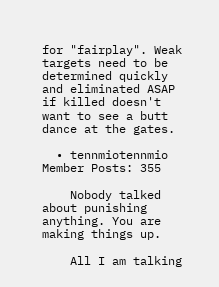for "fairplay". Weak targets need to be determined quickly and eliminated ASAP if killed doesn't want to see a butt dance at the gates.

  • tennmiotennmio Member Posts: 355

    Nobody talked about punishing anything. You are making things up.

    All I am talking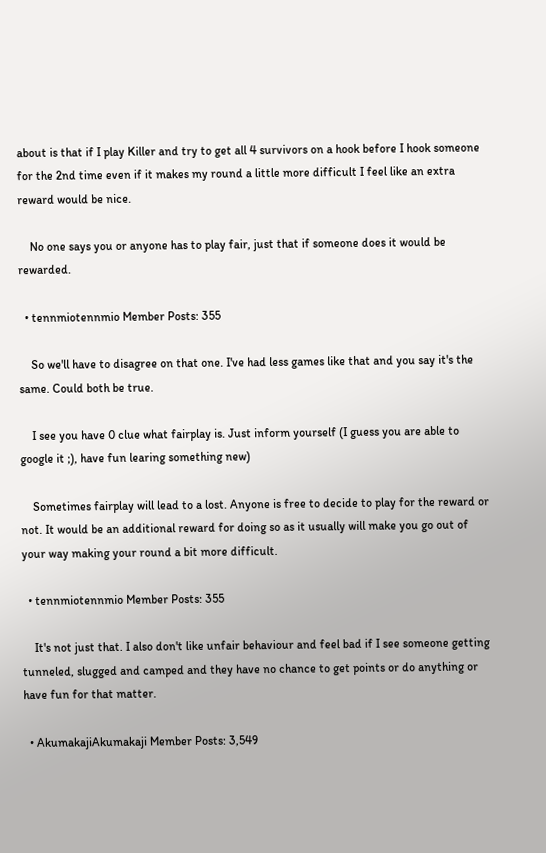about is that if I play Killer and try to get all 4 survivors on a hook before I hook someone for the 2nd time even if it makes my round a little more difficult I feel like an extra reward would be nice.

    No one says you or anyone has to play fair, just that if someone does it would be rewarded.

  • tennmiotennmio Member Posts: 355

    So we'll have to disagree on that one. I've had less games like that and you say it's the same. Could both be true.

    I see you have 0 clue what fairplay is. Just inform yourself (I guess you are able to google it ;), have fun learing something new)

    Sometimes fairplay will lead to a lost. Anyone is free to decide to play for the reward or not. It would be an additional reward for doing so as it usually will make you go out of your way making your round a bit more difficult.

  • tennmiotennmio Member Posts: 355

    It's not just that. I also don't like unfair behaviour and feel bad if I see someone getting tunneled, slugged and camped and they have no chance to get points or do anything or have fun for that matter.

  • AkumakajiAkumakaji Member Posts: 3,549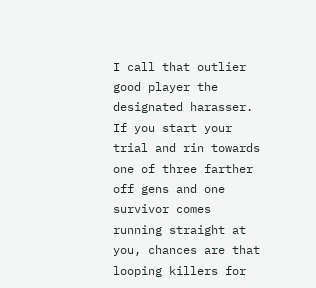I call that outlier good player the designated harasser. If you start your trial and rin towards one of three farther off gens and one survivor comes running straight at you, chances are that looping killers for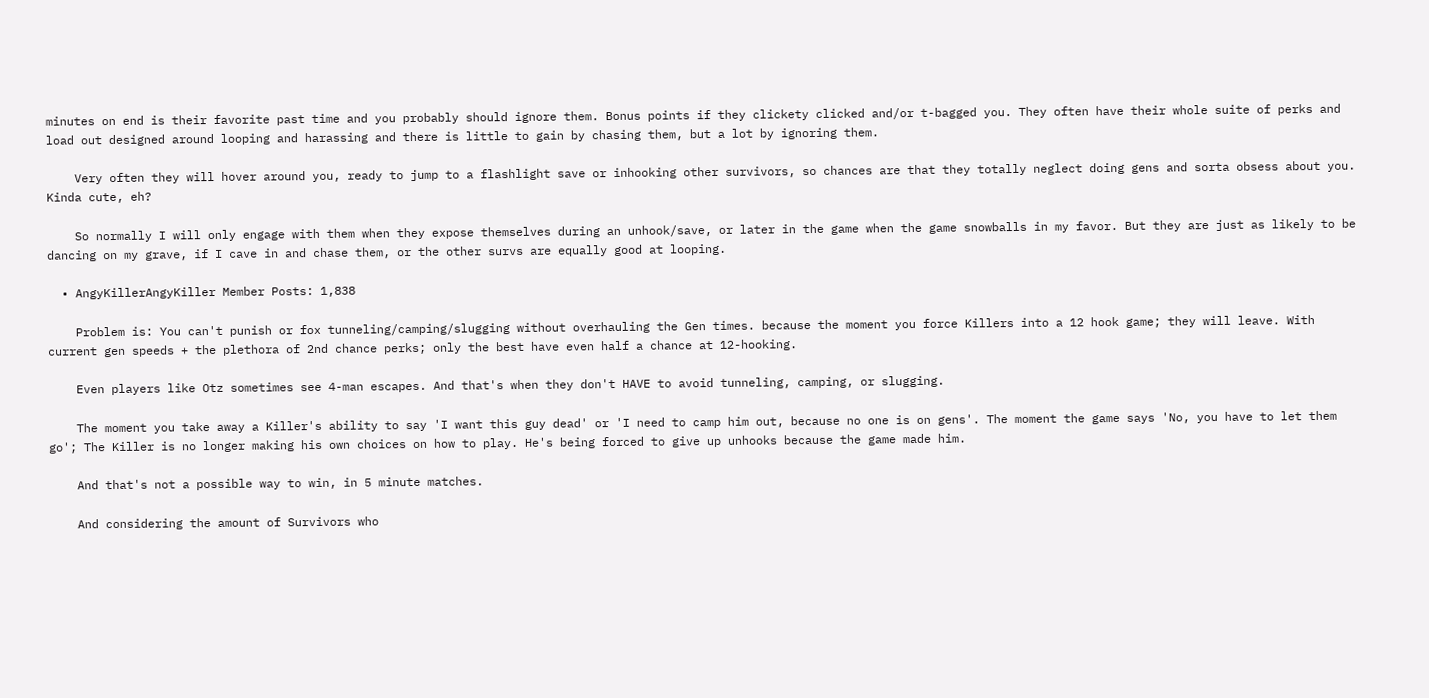minutes on end is their favorite past time and you probably should ignore them. Bonus points if they clickety clicked and/or t-bagged you. They often have their whole suite of perks and load out designed around looping and harassing and there is little to gain by chasing them, but a lot by ignoring them.

    Very often they will hover around you, ready to jump to a flashlight save or inhooking other survivors, so chances are that they totally neglect doing gens and sorta obsess about you. Kinda cute, eh?

    So normally I will only engage with them when they expose themselves during an unhook/save, or later in the game when the game snowballs in my favor. But they are just as likely to be dancing on my grave, if I cave in and chase them, or the other survs are equally good at looping.

  • AngyKillerAngyKiller Member Posts: 1,838

    Problem is: You can't punish or fox tunneling/camping/slugging without overhauling the Gen times. because the moment you force Killers into a 12 hook game; they will leave. With current gen speeds + the plethora of 2nd chance perks; only the best have even half a chance at 12-hooking.

    Even players like Otz sometimes see 4-man escapes. And that's when they don't HAVE to avoid tunneling, camping, or slugging.

    The moment you take away a Killer's ability to say 'I want this guy dead' or 'I need to camp him out, because no one is on gens'. The moment the game says 'No, you have to let them go'; The Killer is no longer making his own choices on how to play. He's being forced to give up unhooks because the game made him.

    And that's not a possible way to win, in 5 minute matches.

    And considering the amount of Survivors who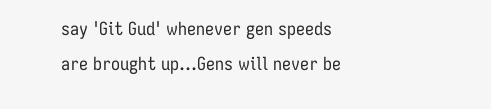say 'Git Gud' whenever gen speeds are brought up...Gens will never be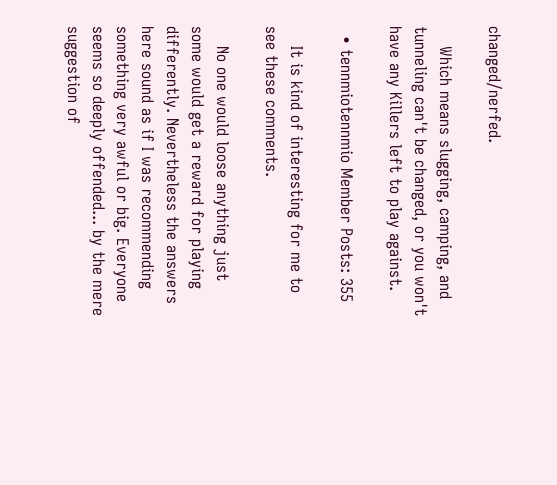changed/nerfed.

    Which means slugging, camping, and tunneling can't be changed, or you won't have any Killers left to play against.

  • tennmiotennmio Member Posts: 355

    It is kind of interesting for me to see these comments.

    No one would loose anything just some would get a reward for playing differently. Nevertheless the answers here sound as if I was recommending something very awful or big. Everyone seems so deeply offended... by the mere suggestion of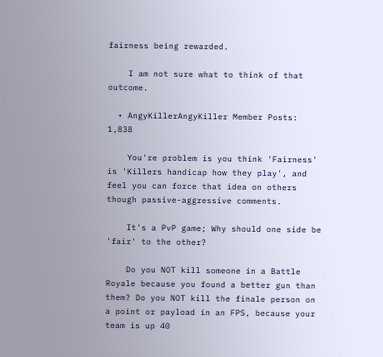fairness being rewarded.

    I am not sure what to think of that outcome.

  • AngyKillerAngyKiller Member Posts: 1,838

    You're problem is you think 'Fairness' is 'Killers handicap how they play', and feel you can force that idea on others though passive-aggressive comments.

    It's a PvP game; Why should one side be 'fair' to the other?

    Do you NOT kill someone in a Battle Royale because you found a better gun than them? Do you NOT kill the finale person on a point or payload in an FPS, because your team is up 40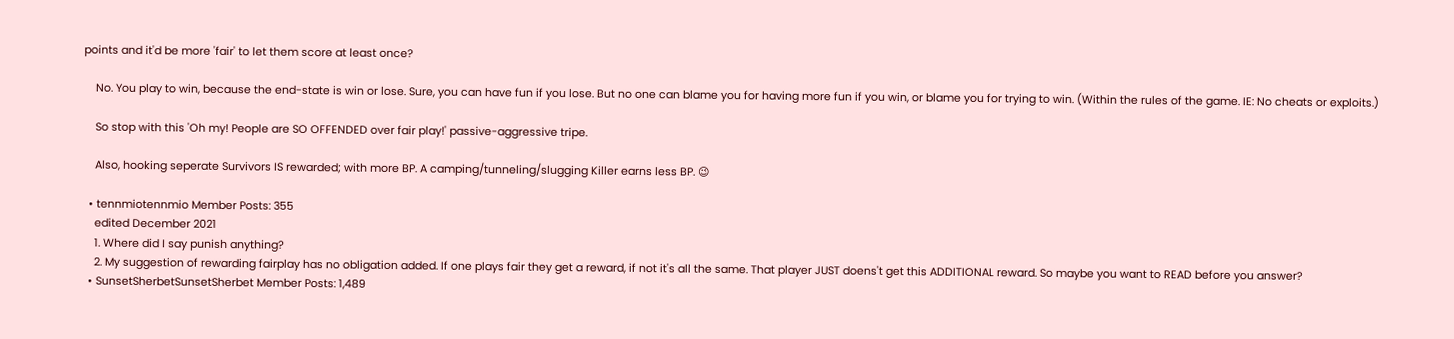points and it'd be more 'fair' to let them score at least once?

    No. You play to win, because the end-state is win or lose. Sure, you can have fun if you lose. But no one can blame you for having more fun if you win, or blame you for trying to win. (Within the rules of the game. IE: No cheats or exploits.)

    So stop with this 'Oh my! People are SO OFFENDED over fair play!' passive-aggressive tripe.

    Also, hooking seperate Survivors IS rewarded; with more BP. A camping/tunneling/slugging Killer earns less BP. 😉

  • tennmiotennmio Member Posts: 355
    edited December 2021
    1. Where did I say punish anything?
    2. My suggestion of rewarding fairplay has no obligation added. If one plays fair they get a reward, if not it's all the same. That player JUST doens't get this ADDITIONAL reward. So maybe you want to READ before you answer?
  • SunsetSherbetSunsetSherbet Member Posts: 1,489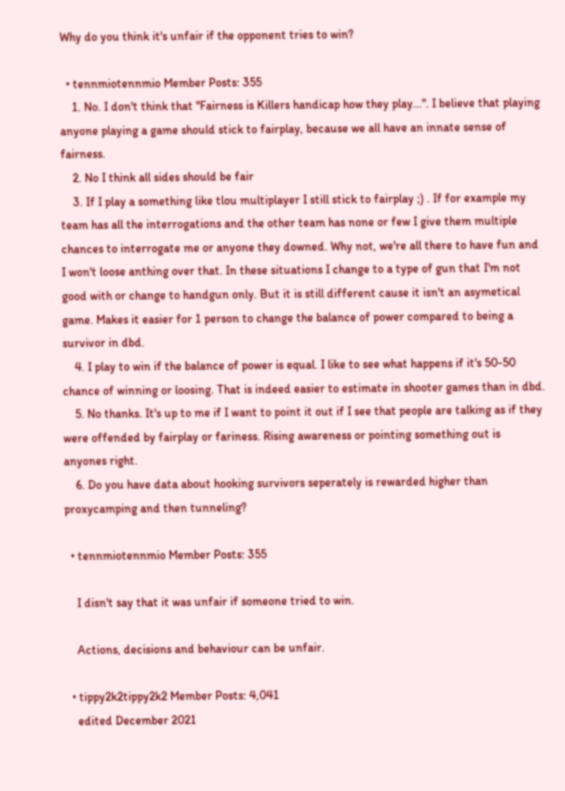Why do you think it's unfair if the opponent tries to win?

  • tennmiotennmio Member Posts: 355
    1. No. I don't think that "Fairness is Killers handicap how they play...". I believe that playing anyone playing a game should stick to fairplay, because we all have an innate sense of fairness.
    2. No I think all sides should be fair
    3. If I play a something like tlou multiplayer I still stick to fairplay ;) . If for example my team has all the interrogations and the other team has none or few I give them multiple chances to interrogate me or anyone they downed. Why not, we're all there to have fun and I won't loose anthing over that. In these situations I change to a type of gun that I'm not good with or change to handgun only. But it is still different cause it isn't an asymetical game. Makes it easier for 1 person to change the balance of power compared to being a survivor in dbd.
    4. I play to win if the balance of power is equal. I like to see what happens if it's 50-50 chance of winning or loosing. That is indeed easier to estimate in shooter games than in dbd.
    5. No thanks. It's up to me if I want to point it out if I see that people are talking as if they were offended by fairplay or fariness. Rising awareness or pointing something out is anyones right.
    6. Do you have data about hooking survivors seperately is rewarded higher than proxycamping and then tunneling?

  • tennmiotennmio Member Posts: 355

    I disn't say that it was unfair if someone tried to win.

    Actions, decisions and behaviour can be unfair.

  • tippy2k2tippy2k2 Member Posts: 4,041
    edited December 2021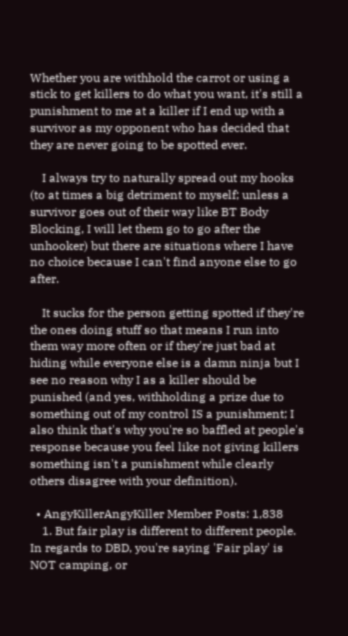Whether you are withhold the carrot or using a stick to get killers to do what you want, it's still a punishment to me at a killer if I end up with a survivor as my opponent who has decided that they are never going to be spotted ever.

    I always try to naturally spread out my hooks (to at times a big detriment to myself; unless a survivor goes out of their way like BT Body Blocking, I will let them go to go after the unhooker) but there are situations where I have no choice because I can't find anyone else to go after.

    It sucks for the person getting spotted if they're the ones doing stuff so that means I run into them way more often or if they're just bad at hiding while everyone else is a damn ninja but I see no reason why I as a killer should be punished (and yes, withholding a prize due to something out of my control IS a punishment; I also think that's why you're so baffled at people's response because you feel like not giving killers something isn't a punishment while clearly others disagree with your definition).

  • AngyKillerAngyKiller Member Posts: 1,838
    1. But fair play is different to different people. In regards to DBD, you're saying 'Fair play' is NOT camping, or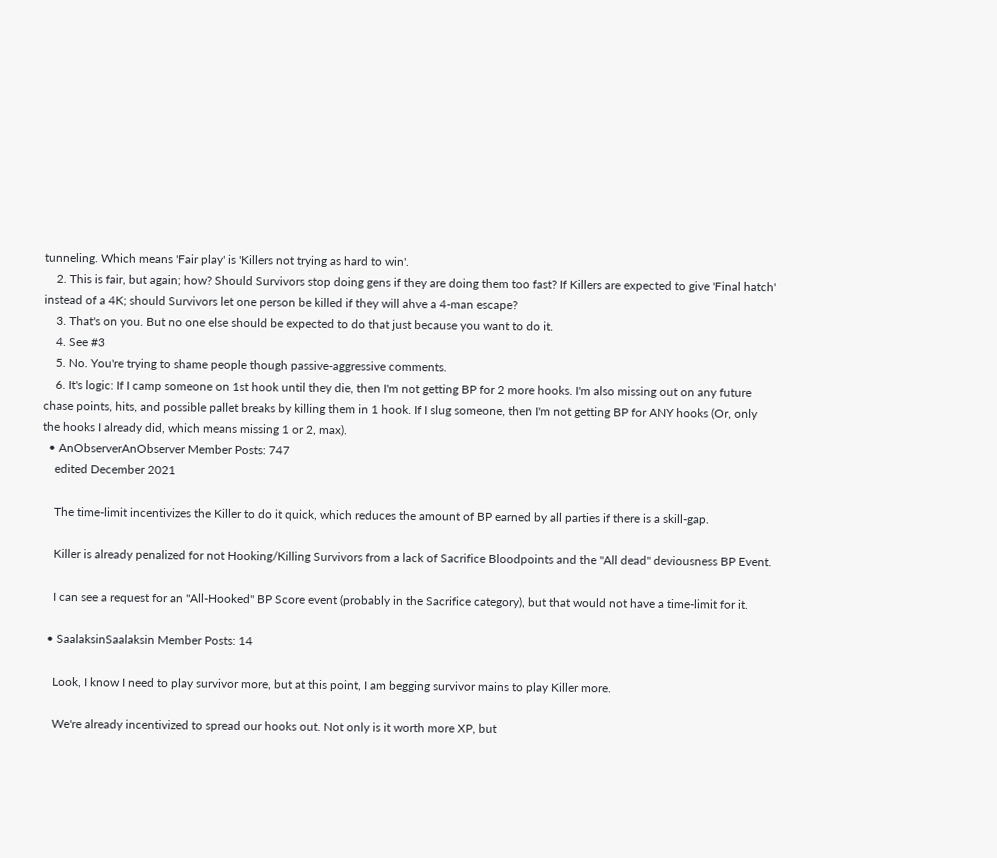tunneling. Which means 'Fair play' is 'Killers not trying as hard to win'.
    2. This is fair, but again; how? Should Survivors stop doing gens if they are doing them too fast? If Killers are expected to give 'Final hatch' instead of a 4K; should Survivors let one person be killed if they will ahve a 4-man escape?
    3. That's on you. But no one else should be expected to do that just because you want to do it.
    4. See #3
    5. No. You're trying to shame people though passive-aggressive comments.
    6. It's logic: If I camp someone on 1st hook until they die, then I'm not getting BP for 2 more hooks. I'm also missing out on any future chase points, hits, and possible pallet breaks by killing them in 1 hook. If I slug someone, then I'm not getting BP for ANY hooks (Or, only the hooks I already did, which means missing 1 or 2, max).
  • AnObserverAnObserver Member Posts: 747
    edited December 2021

    The time-limit incentivizes the Killer to do it quick, which reduces the amount of BP earned by all parties if there is a skill-gap.

    Killer is already penalized for not Hooking/Killing Survivors from a lack of Sacrifice Bloodpoints and the "All dead" deviousness BP Event.

    I can see a request for an "All-Hooked" BP Score event (probably in the Sacrifice category), but that would not have a time-limit for it.

  • SaalaksinSaalaksin Member Posts: 14

    Look, I know I need to play survivor more, but at this point, I am begging survivor mains to play Killer more.

    We're already incentivized to spread our hooks out. Not only is it worth more XP, but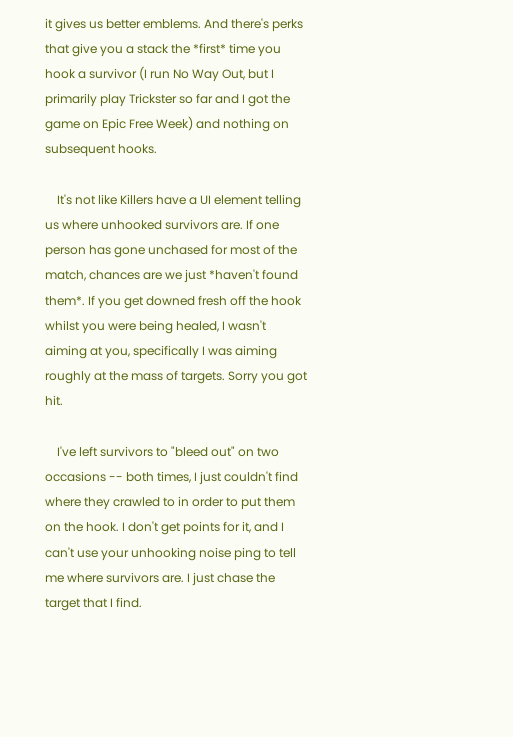it gives us better emblems. And there's perks that give you a stack the *first* time you hook a survivor (I run No Way Out, but I primarily play Trickster so far and I got the game on Epic Free Week) and nothing on subsequent hooks.

    It's not like Killers have a UI element telling us where unhooked survivors are. If one person has gone unchased for most of the match, chances are we just *haven't found them*. If you get downed fresh off the hook whilst you were being healed, I wasn't aiming at you, specifically I was aiming roughly at the mass of targets. Sorry you got hit.

    I've left survivors to "bleed out" on two occasions -- both times, I just couldn't find where they crawled to in order to put them on the hook. I don't get points for it, and I can't use your unhooking noise ping to tell me where survivors are. I just chase the target that I find.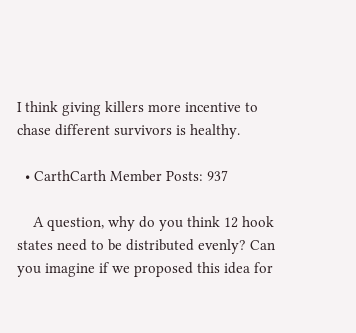I think giving killers more incentive to chase different survivors is healthy.

  • CarthCarth Member Posts: 937

    A question, why do you think 12 hook states need to be distributed evenly? Can you imagine if we proposed this idea for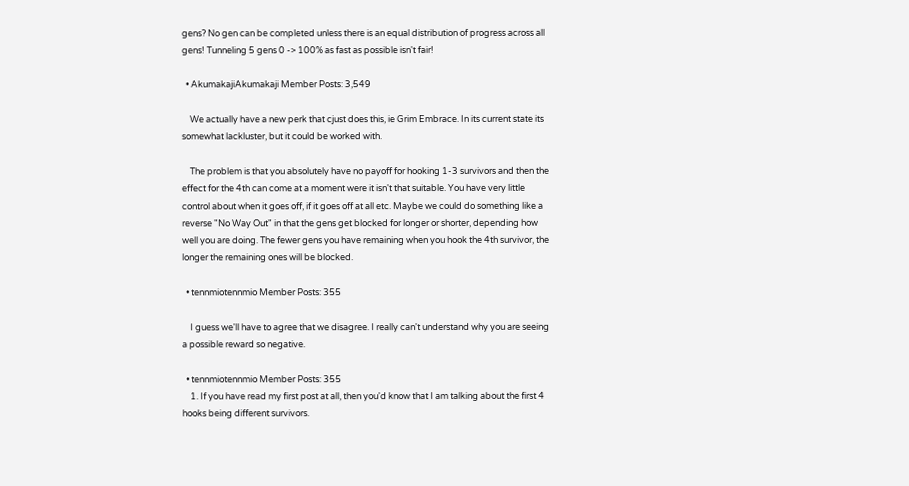gens? No gen can be completed unless there is an equal distribution of progress across all gens! Tunneling 5 gens 0 -> 100% as fast as possible isn't fair!

  • AkumakajiAkumakaji Member Posts: 3,549

    We actually have a new perk that cjust does this, ie Grim Embrace. In its current state its somewhat lackluster, but it could be worked with.

    The problem is that you absolutely have no payoff for hooking 1-3 survivors and then the effect for the 4th can come at a moment were it isn't that suitable. You have very little control about when it goes off, if it goes off at all etc. Maybe we could do something like a reverse "No Way Out" in that the gens get blocked for longer or shorter, depending how well you are doing. The fewer gens you have remaining when you hook the 4th survivor, the longer the remaining ones will be blocked.

  • tennmiotennmio Member Posts: 355

    I guess we'll have to agree that we disagree. I really can't understand why you are seeing a possible reward so negative.

  • tennmiotennmio Member Posts: 355
    1. If you have read my first post at all, then you'd know that I am talking about the first 4 hooks being different survivors.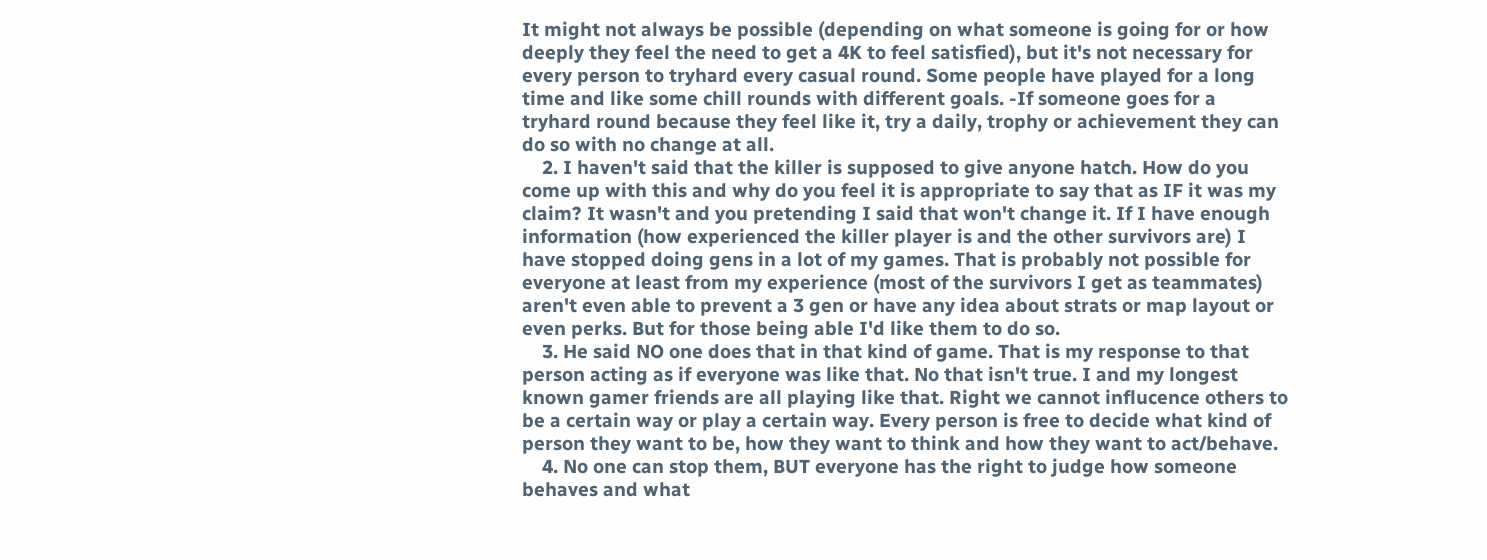It might not always be possible (depending on what someone is going for or how deeply they feel the need to get a 4K to feel satisfied), but it's not necessary for every person to tryhard every casual round. Some people have played for a long time and like some chill rounds with different goals. -If someone goes for a tryhard round because they feel like it, try a daily, trophy or achievement they can do so with no change at all.
    2. I haven't said that the killer is supposed to give anyone hatch. How do you come up with this and why do you feel it is appropriate to say that as IF it was my claim? It wasn't and you pretending I said that won't change it. If I have enough information (how experienced the killer player is and the other survivors are) I have stopped doing gens in a lot of my games. That is probably not possible for everyone at least from my experience (most of the survivors I get as teammates) aren't even able to prevent a 3 gen or have any idea about strats or map layout or even perks. But for those being able I'd like them to do so.
    3. He said NO one does that in that kind of game. That is my response to that person acting as if everyone was like that. No that isn't true. I and my longest known gamer friends are all playing like that. Right we cannot influcence others to be a certain way or play a certain way. Every person is free to decide what kind of person they want to be, how they want to think and how they want to act/behave.
    4. No one can stop them, BUT everyone has the right to judge how someone behaves and what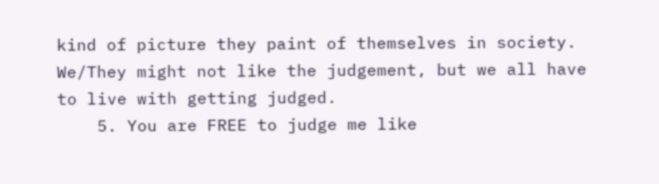kind of picture they paint of themselves in society. We/They might not like the judgement, but we all have to live with getting judged.
    5. You are FREE to judge me like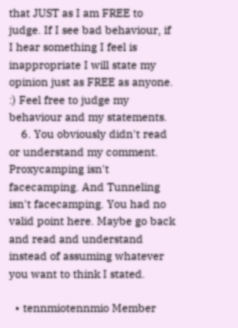that JUST as I am FREE to judge. If I see bad behaviour, if I hear something I feel is inappropriate I will state my opinion just as FREE as anyone. :) Feel free to judge my behaviour and my statements.
    6. You obviously didn't read or understand my comment. Proxycamping isn't facecamping. And Tunneling isn't facecamping. You had no valid point here. Maybe go back and read and understand instead of assuming whatever you want to think I stated.

  • tennmiotennmio Member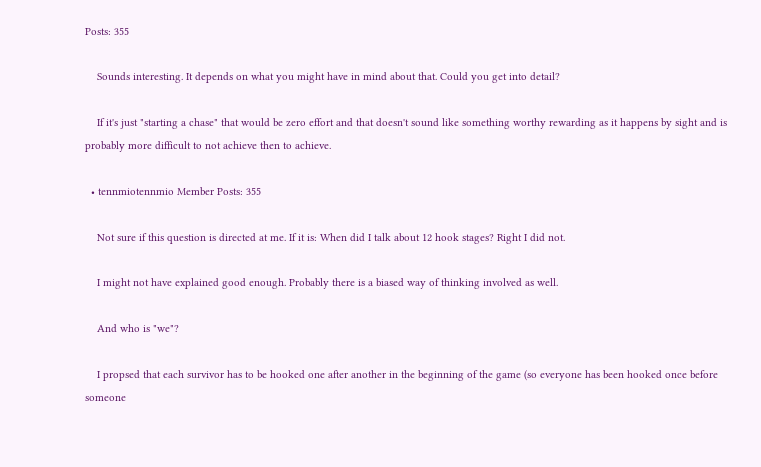Posts: 355

    Sounds interesting. It depends on what you might have in mind about that. Could you get into detail?

    If it's just "starting a chase" that would be zero effort and that doesn't sound like something worthy rewarding as it happens by sight and is probably more difficult to not achieve then to achieve.

  • tennmiotennmio Member Posts: 355

    Not sure if this question is directed at me. If it is: When did I talk about 12 hook stages? Right I did not.

    I might not have explained good enough. Probably there is a biased way of thinking involved as well.

    And who is "we"?

    I propsed that each survivor has to be hooked one after another in the beginning of the game (so everyone has been hooked once before someone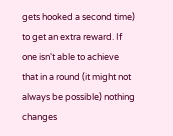gets hooked a second time) to get an extra reward. If one isn't able to achieve that in a round (it might not always be possible) nothing changes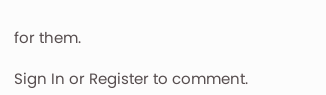for them.

Sign In or Register to comment.